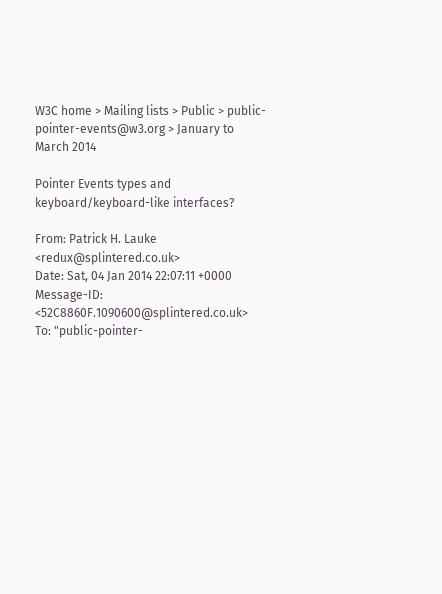W3C home > Mailing lists > Public > public-pointer-events@w3.org > January to March 2014

Pointer Events types and keyboard/keyboard-like interfaces?

From: Patrick H. Lauke <redux@splintered.co.uk>
Date: Sat, 04 Jan 2014 22:07:11 +0000
Message-ID: <52C8860F.1090600@splintered.co.uk>
To: "public-pointer-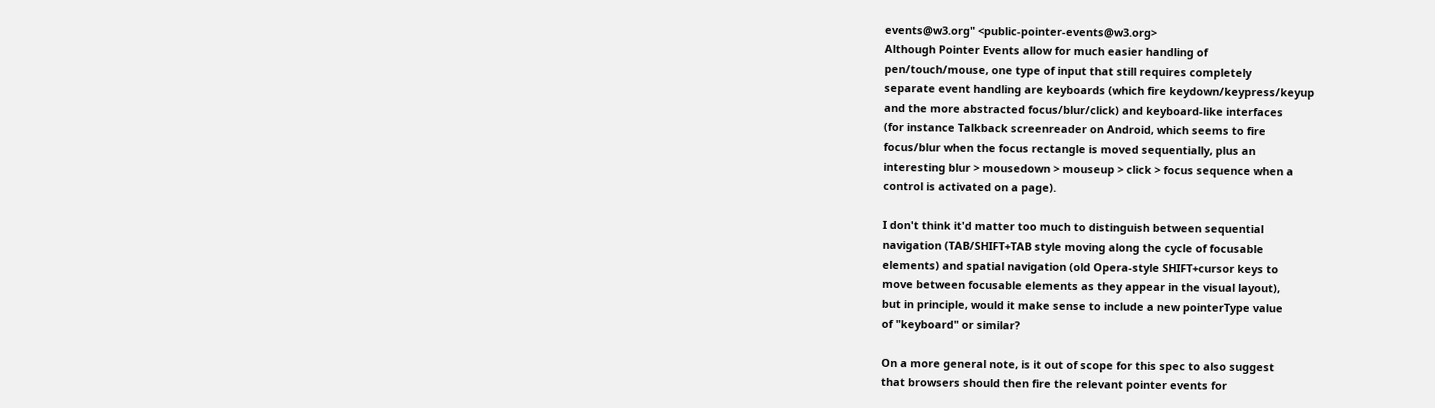events@w3.org" <public-pointer-events@w3.org>
Although Pointer Events allow for much easier handling of
pen/touch/mouse, one type of input that still requires completely
separate event handling are keyboards (which fire keydown/keypress/keyup
and the more abstracted focus/blur/click) and keyboard-like interfaces
(for instance Talkback screenreader on Android, which seems to fire
focus/blur when the focus rectangle is moved sequentially, plus an
interesting blur > mousedown > mouseup > click > focus sequence when a
control is activated on a page).

I don't think it'd matter too much to distinguish between sequential
navigation (TAB/SHIFT+TAB style moving along the cycle of focusable
elements) and spatial navigation (old Opera-style SHIFT+cursor keys to
move between focusable elements as they appear in the visual layout),
but in principle, would it make sense to include a new pointerType value
of "keyboard" or similar?

On a more general note, is it out of scope for this spec to also suggest
that browsers should then fire the relevant pointer events for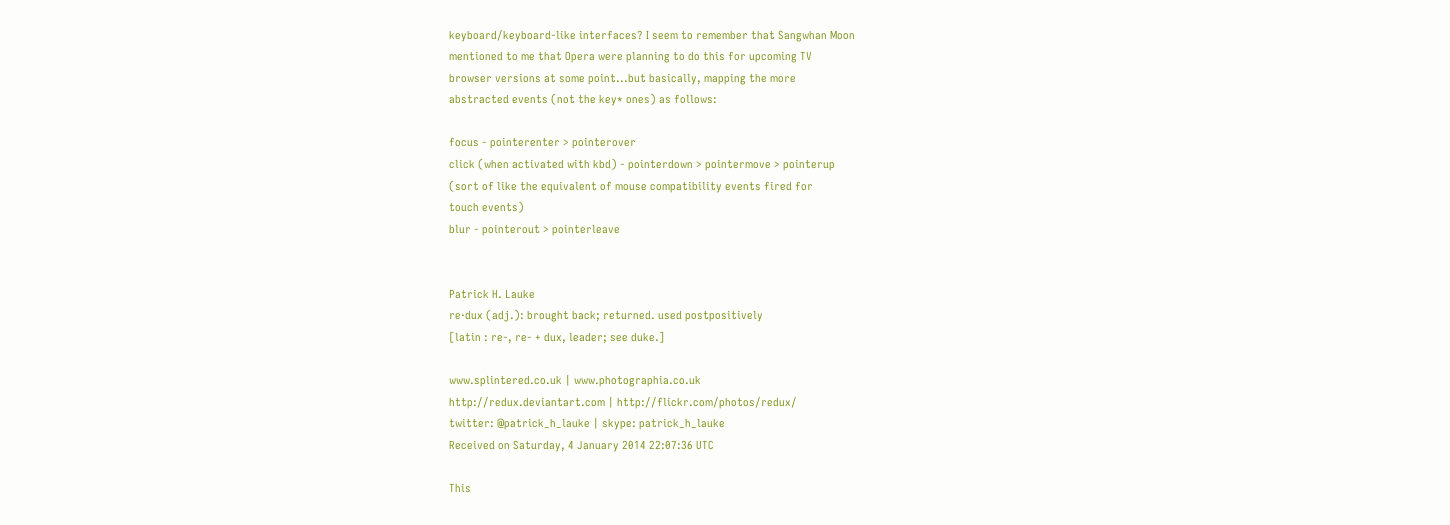keyboard/keyboard-like interfaces? I seem to remember that Sangwhan Moon
mentioned to me that Opera were planning to do this for upcoming TV
browser versions at some point...but basically, mapping the more
abstracted events (not the key* ones) as follows:

focus - pointerenter > pointerover
click (when activated with kbd) - pointerdown > pointermove > pointerup
(sort of like the equivalent of mouse compatibility events fired for
touch events)
blur - pointerout > pointerleave


Patrick H. Lauke
re·dux (adj.): brought back; returned. used postpositively
[latin : re-, re- + dux, leader; see duke.]

www.splintered.co.uk | www.photographia.co.uk
http://redux.deviantart.com | http://flickr.com/photos/redux/
twitter: @patrick_h_lauke | skype: patrick_h_lauke
Received on Saturday, 4 January 2014 22:07:36 UTC

This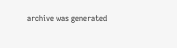archive was generated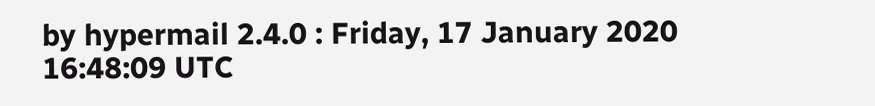by hypermail 2.4.0 : Friday, 17 January 2020 16:48:09 UTC